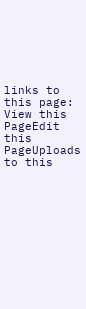links to this page:
View this PageEdit this PageUploads to this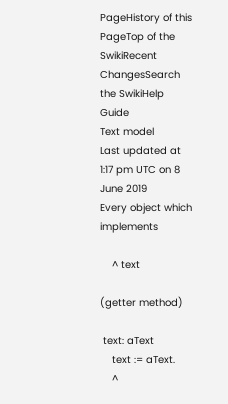PageHistory of this PageTop of the SwikiRecent ChangesSearch the SwikiHelp Guide
Text model
Last updated at 1:17 pm UTC on 8 June 2019
Every object which implements

    ^ text

(getter method)

 text: aText
    text := aText.
    ^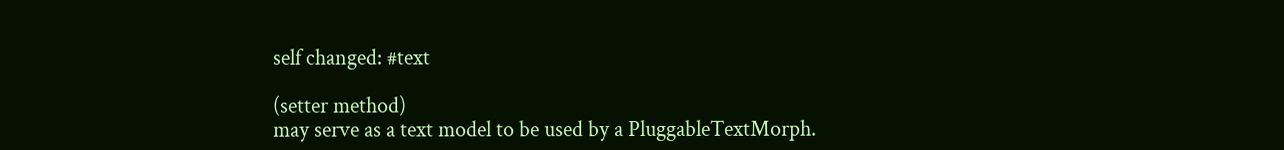self changed: #text

(setter method)
may serve as a text model to be used by a PluggableTextMorph.